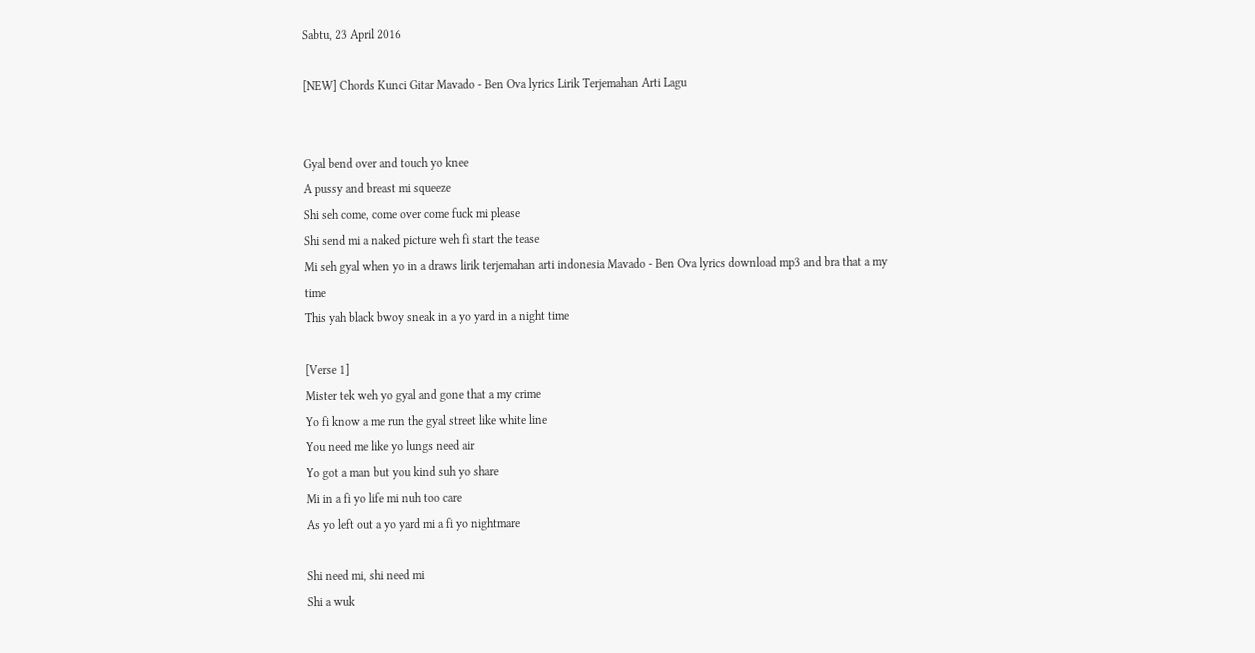Sabtu, 23 April 2016

[NEW] Chords Kunci Gitar Mavado - Ben Ova lyrics Lirik Terjemahan Arti Lagu


Gyal bend over and touch yo knee
A pussy and breast mi squeeze
Shi seh come, come over come fuck mi please
Shi send mi a naked picture weh fi start the tease
Mi seh gyal when yo in a draws lirik terjemahan arti indonesia Mavado - Ben Ova lyrics download mp3 and bra that a my time
This yah black bwoy sneak in a yo yard in a night time

[Verse 1]
Mister tek weh yo gyal and gone that a my crime
Yo fi know a me run the gyal street like white line
You need me like yo lungs need air
Yo got a man but you kind suh yo share
Mi in a fi yo life mi nuh too care
As yo left out a yo yard mi a fi yo nightmare

Shi need mi, shi need mi
Shi a wuk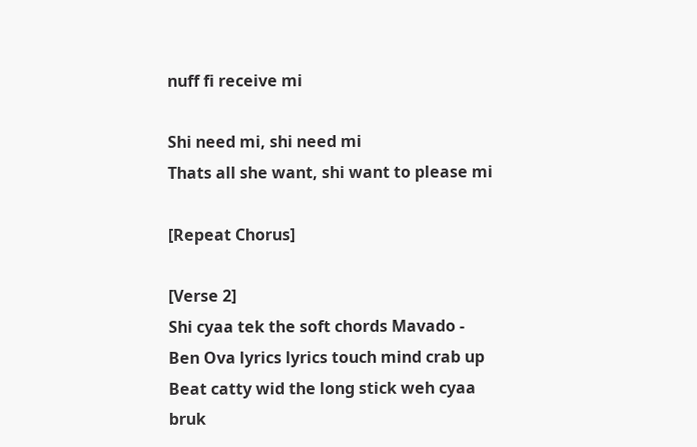nuff fi receive mi

Shi need mi, shi need mi
Thats all she want, shi want to please mi

[Repeat Chorus]

[Verse 2]
Shi cyaa tek the soft chords Mavado - Ben Ova lyrics lyrics touch mind crab up
Beat catty wid the long stick weh cyaa bruk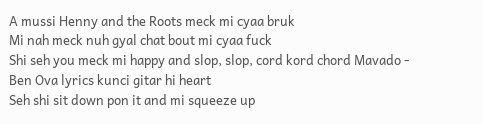A mussi Henny and the Roots meck mi cyaa bruk
Mi nah meck nuh gyal chat bout mi cyaa fuck
Shi seh you meck mi happy and slop, slop, cord kord chord Mavado - Ben Ova lyrics kunci gitar hi heart
Seh shi sit down pon it and mi squeeze up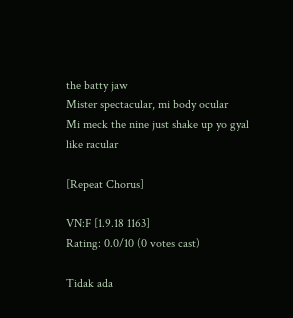the batty jaw
Mister spectacular, mi body ocular
Mi meck the nine just shake up yo gyal like racular

[Repeat Chorus]

VN:F [1.9.18 1163]
Rating: 0.0/10 (0 votes cast)

Tidak ada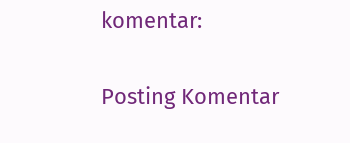komentar:

Posting Komentar